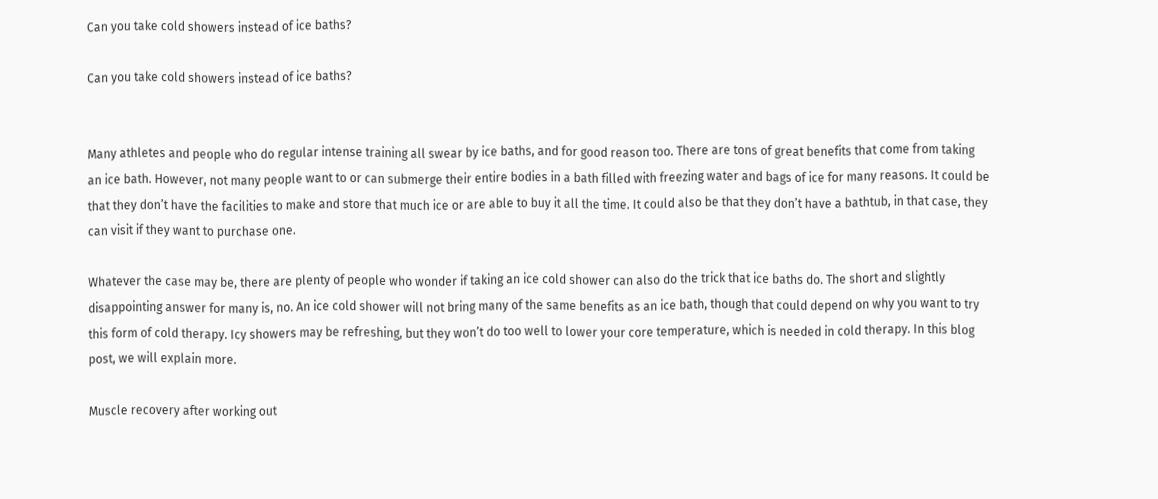Can you take cold showers instead of ice baths?

Can you take cold showers instead of ice baths?


Many athletes and people who do regular intense training all swear by ice baths, and for good reason too. There are tons of great benefits that come from taking an ice bath. However, not many people want to or can submerge their entire bodies in a bath filled with freezing water and bags of ice for many reasons. It could be that they don’t have the facilities to make and store that much ice or are able to buy it all the time. It could also be that they don’t have a bathtub, in that case, they can visit if they want to purchase one.

Whatever the case may be, there are plenty of people who wonder if taking an ice cold shower can also do the trick that ice baths do. The short and slightly disappointing answer for many is, no. An ice cold shower will not bring many of the same benefits as an ice bath, though that could depend on why you want to try this form of cold therapy. Icy showers may be refreshing, but they won’t do too well to lower your core temperature, which is needed in cold therapy. In this blog post, we will explain more.

Muscle recovery after working out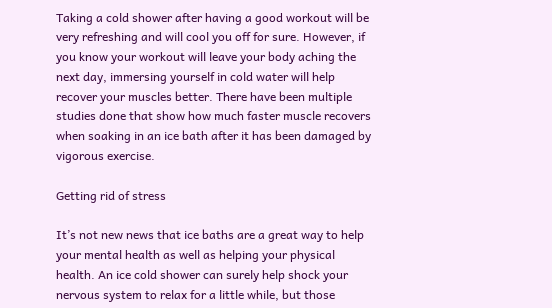Taking a cold shower after having a good workout will be very refreshing and will cool you off for sure. However, if you know your workout will leave your body aching the next day, immersing yourself in cold water will help recover your muscles better. There have been multiple studies done that show how much faster muscle recovers when soaking in an ice bath after it has been damaged by vigorous exercise.

Getting rid of stress

It’s not new news that ice baths are a great way to help your mental health as well as helping your physical health. An ice cold shower can surely help shock your nervous system to relax for a little while, but those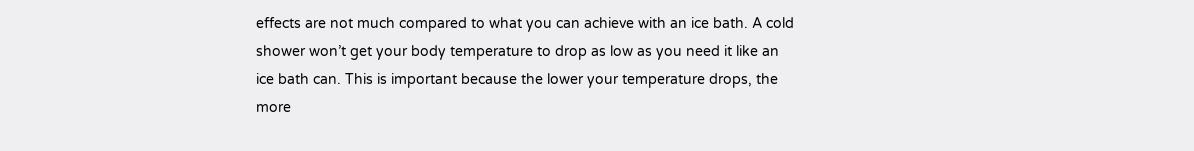effects are not much compared to what you can achieve with an ice bath. A cold shower won’t get your body temperature to drop as low as you need it like an ice bath can. This is important because the lower your temperature drops, the more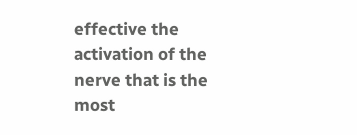effective the activation of the nerve that is the most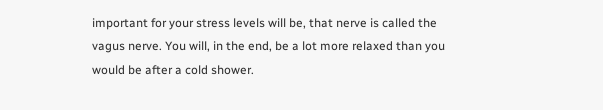important for your stress levels will be, that nerve is called the vagus nerve. You will, in the end, be a lot more relaxed than you would be after a cold shower.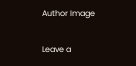Author Image

Leave a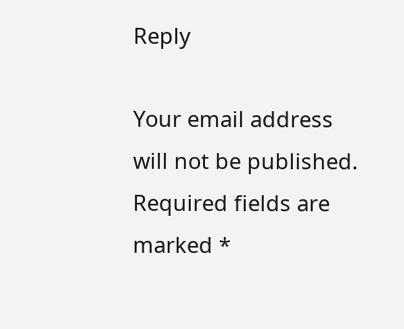Reply

Your email address will not be published. Required fields are marked *